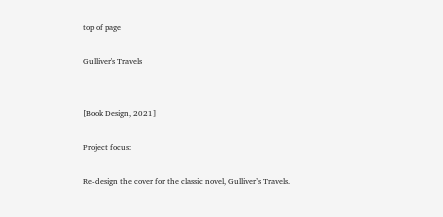top of page

Gulliver's Travels


[Book Design, 2021]

Project focus:

Re-design the cover for the classic novel, Gulliver’s Travels.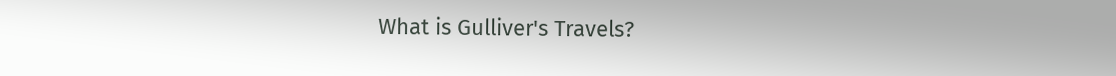What is Gulliver's Travels?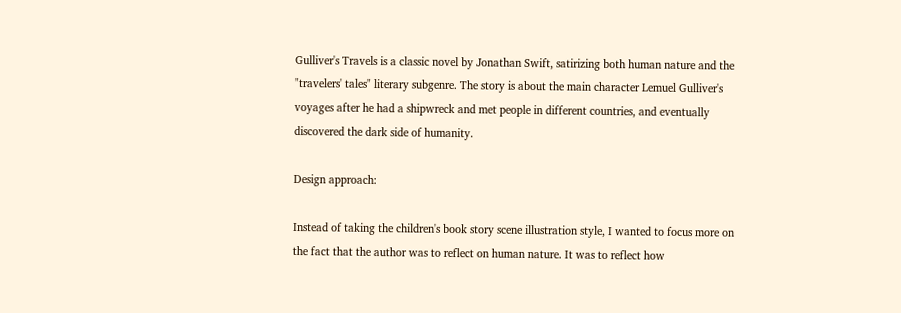Gulliver's Travels is a classic novel by Jonathan Swift, satirizing both human nature and the "travelers' tales" literary subgenre. The story is about the main character Lemuel Gulliver's voyages after he had a shipwreck and met people in different countries, and eventually discovered the dark side of humanity.

Design approach:

Instead of taking the children's book story scene illustration style, I wanted to focus more on the fact that the author was to reflect on human nature. It was to reflect how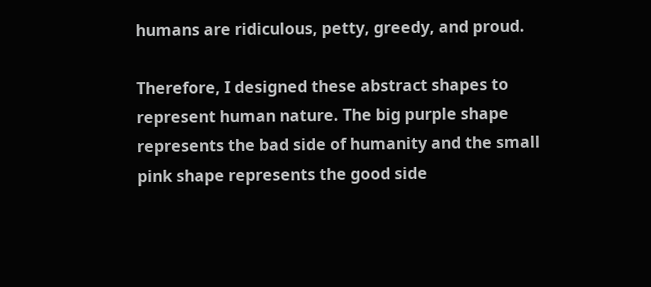humans are ridiculous, petty, greedy, and proud.

Therefore, I designed these abstract shapes to represent human nature. The big purple shape represents the bad side of humanity and the small pink shape represents the good side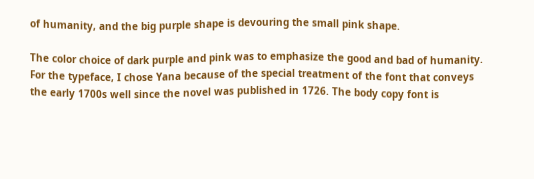of humanity, and the big purple shape is devouring the small pink shape.

The color choice of dark purple and pink was to emphasize the good and bad of humanity. For the typeface, I chose Yana because of the special treatment of the font that conveys the early 1700s well since the novel was published in 1726. The body copy font is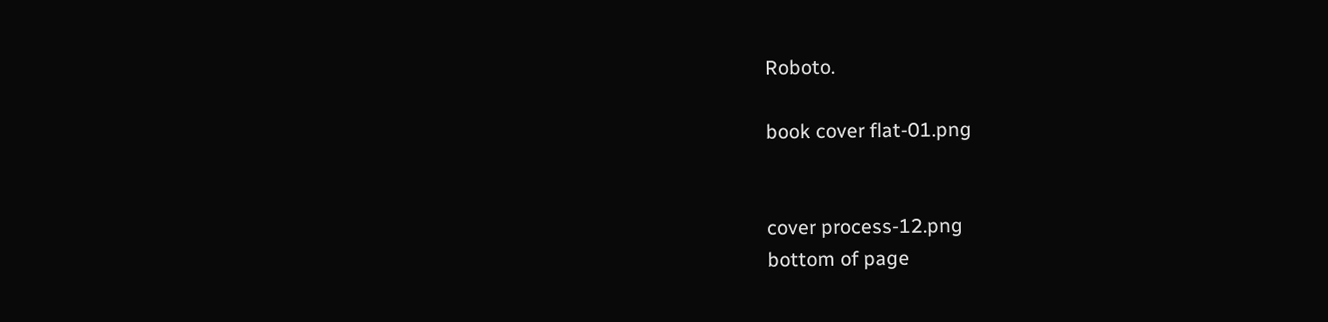Roboto.

book cover flat-01.png


cover process-12.png
bottom of page